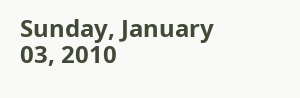Sunday, January 03, 2010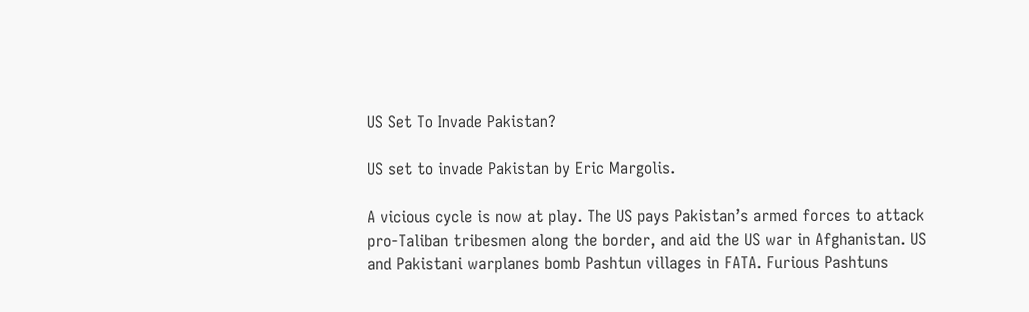US Set To Invade Pakistan?

US set to invade Pakistan by Eric Margolis.

A vicious cycle is now at play. The US pays Pakistan’s armed forces to attack pro-Taliban tribesmen along the border, and aid the US war in Afghanistan. US and Pakistani warplanes bomb Pashtun villages in FATA. Furious Pashtuns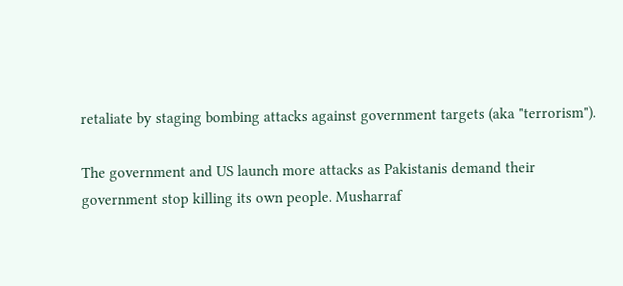retaliate by staging bombing attacks against government targets (aka "terrorism").

The government and US launch more attacks as Pakistanis demand their government stop killing its own people. Musharraf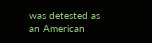was detested as an American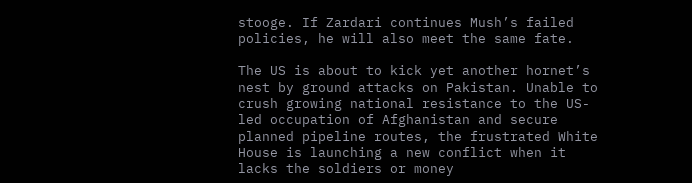stooge. If Zardari continues Mush’s failed policies, he will also meet the same fate.

The US is about to kick yet another hornet’s nest by ground attacks on Pakistan. Unable to crush growing national resistance to the US-led occupation of Afghanistan and secure planned pipeline routes, the frustrated White House is launching a new conflict when it lacks the soldiers or money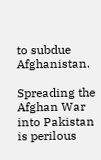to subdue Afghanistan.

Spreading the Afghan War into Pakistan is perilous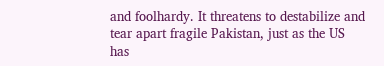and foolhardy. It threatens to destabilize and tear apart fragile Pakistan, just as the US has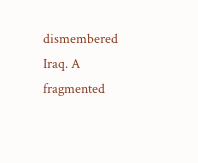dismembered Iraq. A fragmented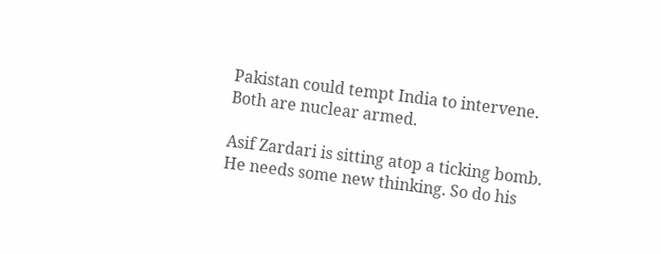Pakistan could tempt India to intervene. Both are nuclear armed.

Asif Zardari is sitting atop a ticking bomb. He needs some new thinking. So do his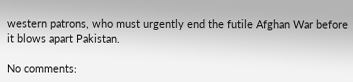western patrons, who must urgently end the futile Afghan War before it blows apart Pakistan.

No comments: